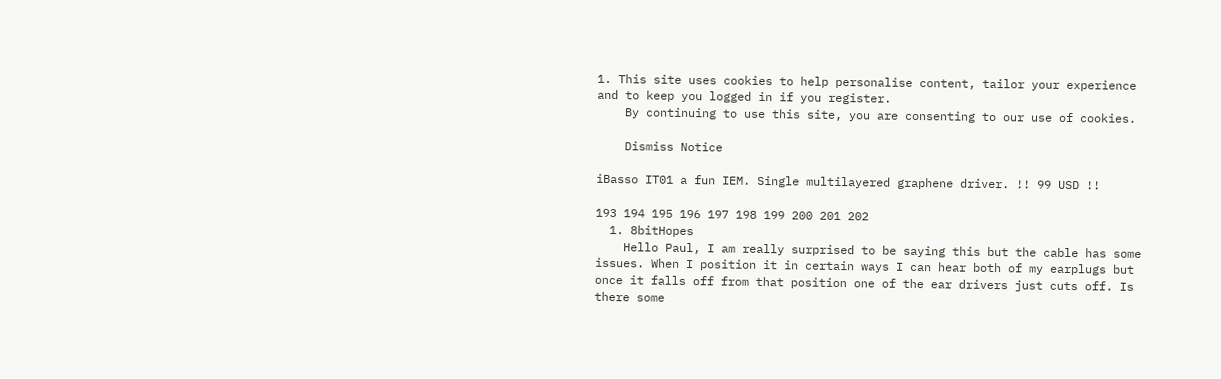1. This site uses cookies to help personalise content, tailor your experience and to keep you logged in if you register.
    By continuing to use this site, you are consenting to our use of cookies.

    Dismiss Notice

iBasso IT01 a fun IEM. Single multilayered graphene driver. !! 99 USD !!

193 194 195 196 197 198 199 200 201 202
  1. 8bitHopes
    Hello Paul, I am really surprised to be saying this but the cable has some issues. When I position it in certain ways I can hear both of my earplugs but once it falls off from that position one of the ear drivers just cuts off. Is there some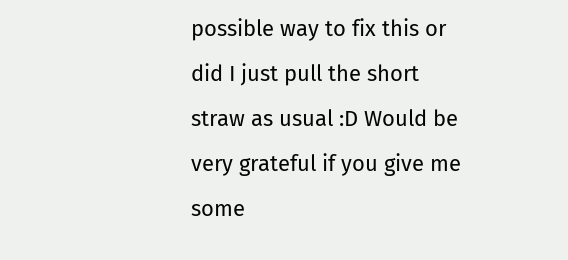possible way to fix this or did I just pull the short straw as usual :D Would be very grateful if you give me some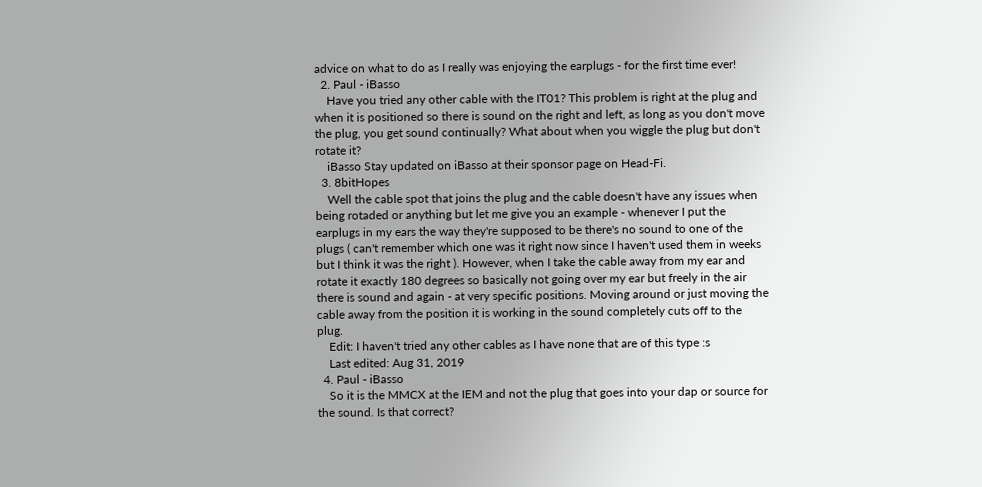advice on what to do as I really was enjoying the earplugs - for the first time ever!
  2. Paul - iBasso
    Have you tried any other cable with the IT01? This problem is right at the plug and when it is positioned so there is sound on the right and left, as long as you don't move the plug, you get sound continually? What about when you wiggle the plug but don't rotate it?
    iBasso Stay updated on iBasso at their sponsor page on Head-Fi.
  3. 8bitHopes
    Well the cable spot that joins the plug and the cable doesn't have any issues when being rotaded or anything but let me give you an example - whenever I put the earplugs in my ears the way they're supposed to be there's no sound to one of the plugs ( can't remember which one was it right now since I haven't used them in weeks but I think it was the right ). However, when I take the cable away from my ear and rotate it exactly 180 degrees so basically not going over my ear but freely in the air there is sound and again - at very specific positions. Moving around or just moving the cable away from the position it is working in the sound completely cuts off to the plug.
    Edit: I haven't tried any other cables as I have none that are of this type :s
    Last edited: Aug 31, 2019
  4. Paul - iBasso
    So it is the MMCX at the IEM and not the plug that goes into your dap or source for the sound. Is that correct?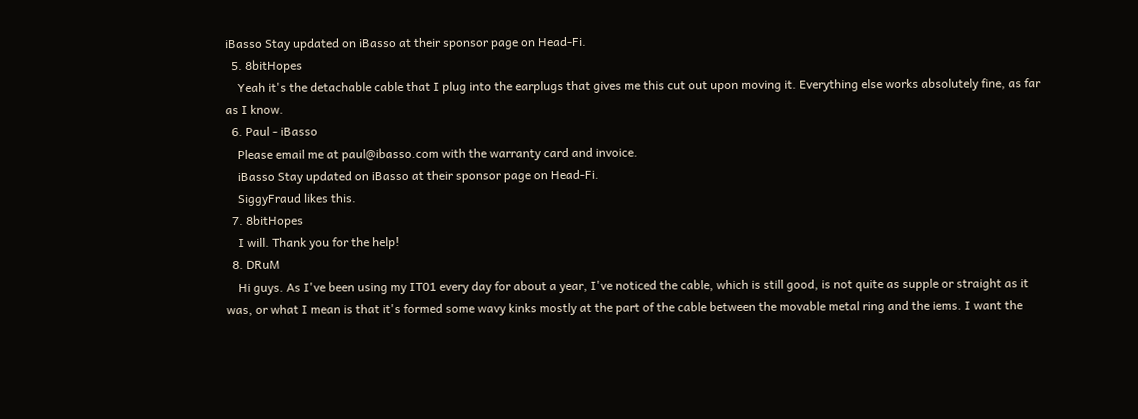iBasso Stay updated on iBasso at their sponsor page on Head-Fi.
  5. 8bitHopes
    Yeah it's the detachable cable that I plug into the earplugs that gives me this cut out upon moving it. Everything else works absolutely fine, as far as I know.
  6. Paul - iBasso
    Please email me at paul@ibasso.com with the warranty card and invoice.
    iBasso Stay updated on iBasso at their sponsor page on Head-Fi.
    SiggyFraud likes this.
  7. 8bitHopes
    I will. Thank you for the help!
  8. DRuM
    Hi guys. As I've been using my IT01 every day for about a year, I've noticed the cable, which is still good, is not quite as supple or straight as it was, or what I mean is that it's formed some wavy kinks mostly at the part of the cable between the movable metal ring and the iems. I want the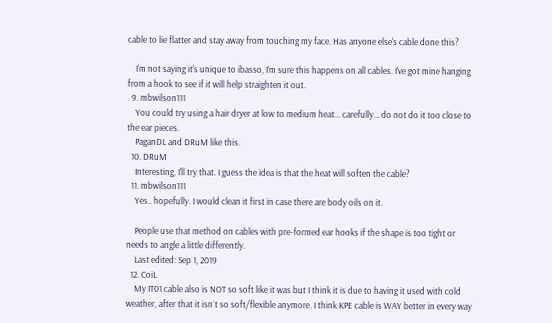cable to lie flatter and stay away from touching my face. Has anyone else's cable done this?

    I'm not saying it's unique to ibasso, I'm sure this happens on all cables. I've got mine hanging from a hook to see if it will help straighten it out.
  9. mbwilson111
    You could try using a hair dryer at low to medium heat... carefully... do not do it too close to the ear pieces.
    PaganDL and DRuM like this.
  10. DRuM
    Interesting, I'll try that. I guess the idea is that the heat will soften the cable?
  11. mbwilson111
    Yes.. hopefully. I would clean it first in case there are body oils on it.

    People use that method on cables with pre-formed ear hooks if the shape is too tight or needs to angle a little differently.
    Last edited: Sep 1, 2019
  12. CoiL
    My IT01 cable also is NOT so soft like it was but I think it is due to having it used with cold weather, after that it isn`t so soft/flexible anymore. I think KPE cable is WAY better in every way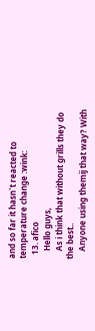and so far it hasn`t reacted to temperature change :wink:
  13. afico
    Hello guys,
    As i think that without grills they do the best..
    Anyone using themij that way? With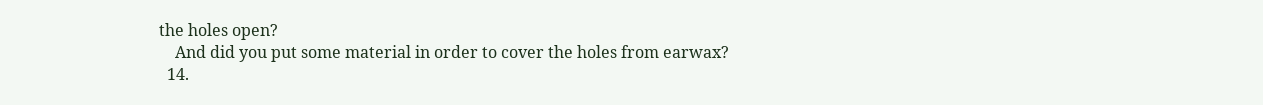the holes open?
    And did you put some material in order to cover the holes from earwax?
  14.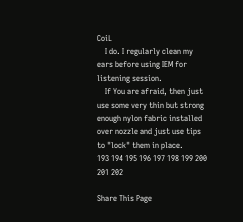CoiL
    I do. I regularly clean my ears before using IEM for listening session.
    If You are afraid, then just use some very thin but strong enough nylon fabric installed over nozzle and just use tips to "lock" them in place.
193 194 195 196 197 198 199 200 201 202

Share This Page